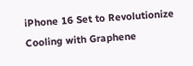iPhone 16 Set to Revolutionize Cooling with Graphene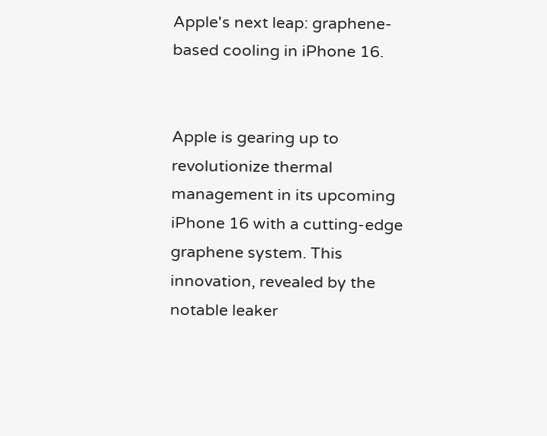Apple's next leap: graphene-based cooling in iPhone 16.


Apple is gearing up to revolutionize thermal management in its upcoming iPhone 16 with a cutting-edge graphene system. This innovation, revealed by the notable leaker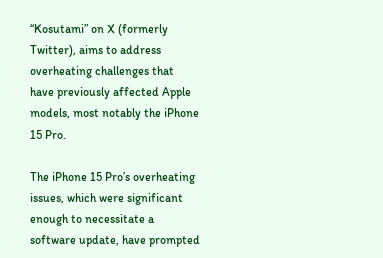“Kosutami” on X (formerly Twitter), aims to address overheating challenges that have previously affected Apple models, most notably the iPhone 15 Pro.

The iPhone 15 Pro’s overheating issues, which were significant enough to necessitate a software update, have prompted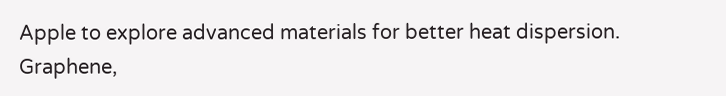Apple to explore advanced materials for better heat dispersion. Graphene,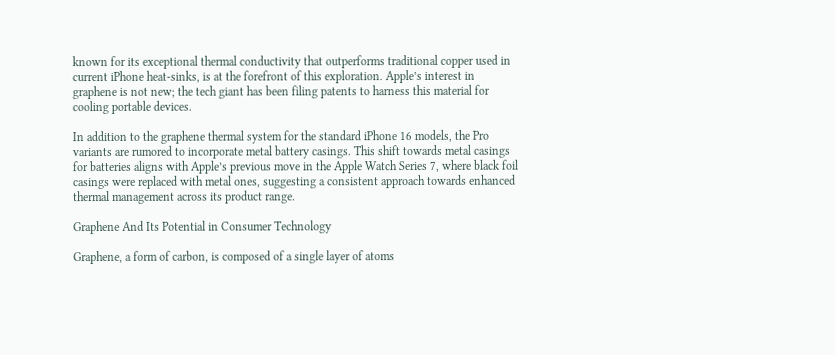known for its exceptional thermal conductivity that outperforms traditional copper used in current iPhone heat-sinks, is at the forefront of this exploration. Apple’s interest in graphene is not new; the tech giant has been filing patents to harness this material for cooling portable devices.

In addition to the graphene thermal system for the standard iPhone 16 models, the Pro variants are rumored to incorporate metal battery casings. This shift towards metal casings for batteries aligns with Apple’s previous move in the Apple Watch Series 7, where black foil casings were replaced with metal ones, suggesting a consistent approach towards enhanced thermal management across its product range.

Graphene And Its Potential in Consumer Technology

Graphene, a form of carbon, is composed of a single layer of atoms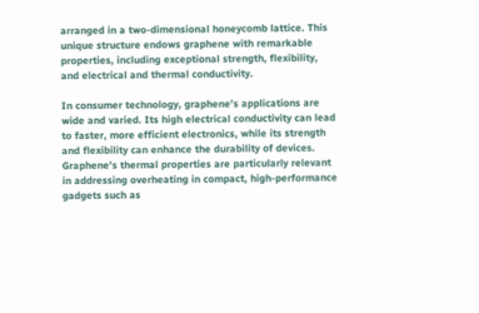arranged in a two-dimensional honeycomb lattice. This unique structure endows graphene with remarkable properties, including exceptional strength, flexibility, and electrical and thermal conductivity.

In consumer technology, graphene’s applications are wide and varied. Its high electrical conductivity can lead to faster, more efficient electronics, while its strength and flexibility can enhance the durability of devices. Graphene’s thermal properties are particularly relevant in addressing overheating in compact, high-performance gadgets such as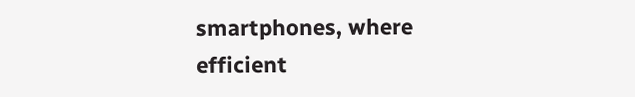smartphones, where efficient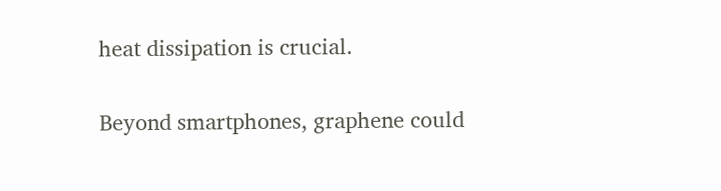heat dissipation is crucial.

Beyond smartphones, graphene could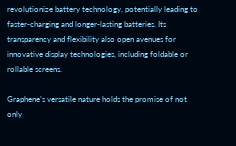revolutionize battery technology, potentially leading to faster-charging and longer-lasting batteries. Its transparency and flexibility also open avenues for innovative display technologies, including foldable or rollable screens.

Graphene’s versatile nature holds the promise of not only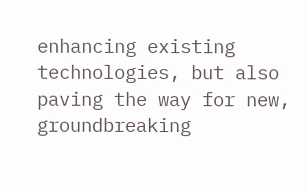enhancing existing technologies, but also paving the way for new, groundbreaking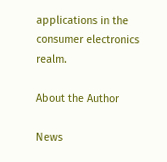applications in the consumer electronics realm.

About the Author

News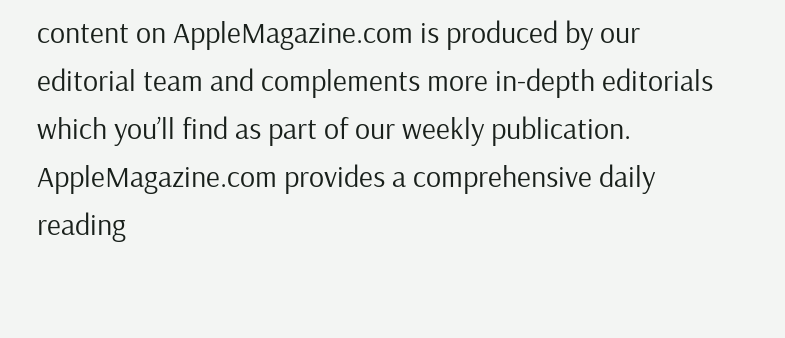content on AppleMagazine.com is produced by our editorial team and complements more in-depth editorials which you’ll find as part of our weekly publication. AppleMagazine.com provides a comprehensive daily reading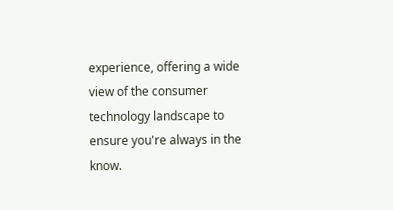experience, offering a wide view of the consumer technology landscape to ensure you're always in the know.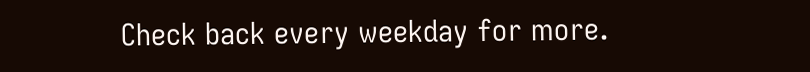Check back every weekday for more.